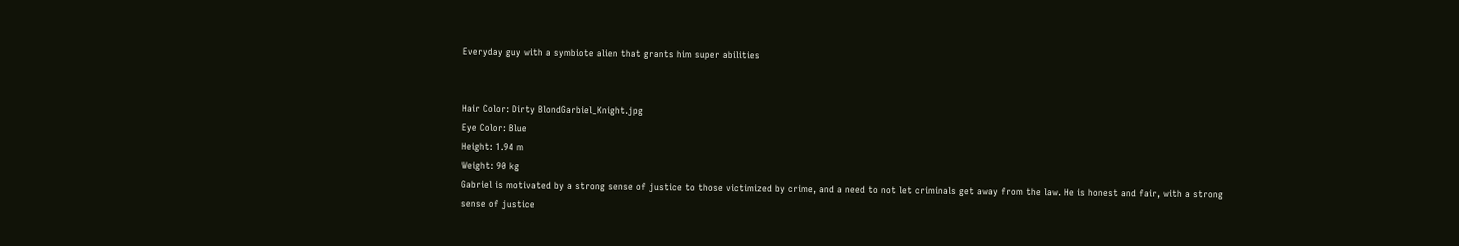Everyday guy with a symbiote alien that grants him super abilities


Hair Color: Dirty BlondGarbiel_Knight.jpg
Eye Color: Blue
Height: 1.94 m
Weight: 90 kg
Gabriel is motivated by a strong sense of justice to those victimized by crime, and a need to not let criminals get away from the law. He is honest and fair, with a strong sense of justice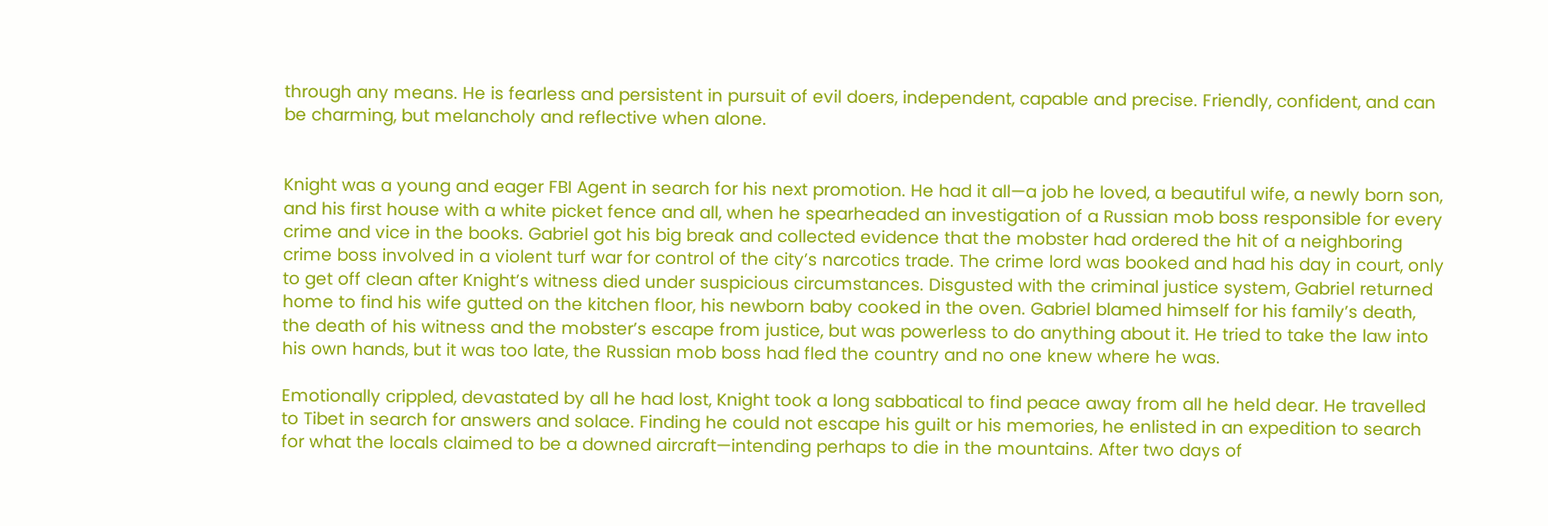through any means. He is fearless and persistent in pursuit of evil doers, independent, capable and precise. Friendly, confident, and can be charming, but melancholy and reflective when alone.


Knight was a young and eager FBI Agent in search for his next promotion. He had it all—a job he loved, a beautiful wife, a newly born son, and his first house with a white picket fence and all, when he spearheaded an investigation of a Russian mob boss responsible for every crime and vice in the books. Gabriel got his big break and collected evidence that the mobster had ordered the hit of a neighboring crime boss involved in a violent turf war for control of the city’s narcotics trade. The crime lord was booked and had his day in court, only to get off clean after Knight’s witness died under suspicious circumstances. Disgusted with the criminal justice system, Gabriel returned home to find his wife gutted on the kitchen floor, his newborn baby cooked in the oven. Gabriel blamed himself for his family’s death, the death of his witness and the mobster’s escape from justice, but was powerless to do anything about it. He tried to take the law into his own hands, but it was too late, the Russian mob boss had fled the country and no one knew where he was.

Emotionally crippled, devastated by all he had lost, Knight took a long sabbatical to find peace away from all he held dear. He travelled to Tibet in search for answers and solace. Finding he could not escape his guilt or his memories, he enlisted in an expedition to search for what the locals claimed to be a downed aircraft—intending perhaps to die in the mountains. After two days of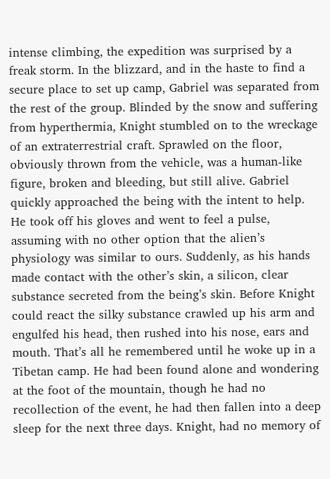intense climbing, the expedition was surprised by a freak storm. In the blizzard, and in the haste to find a secure place to set up camp, Gabriel was separated from the rest of the group. Blinded by the snow and suffering from hyperthermia, Knight stumbled on to the wreckage of an extraterrestrial craft. Sprawled on the floor, obviously thrown from the vehicle, was a human-like figure, broken and bleeding, but still alive. Gabriel quickly approached the being with the intent to help. He took off his gloves and went to feel a pulse, assuming with no other option that the alien’s physiology was similar to ours. Suddenly, as his hands made contact with the other’s skin, a silicon, clear substance secreted from the being’s skin. Before Knight could react the silky substance crawled up his arm and engulfed his head, then rushed into his nose, ears and mouth. That’s all he remembered until he woke up in a Tibetan camp. He had been found alone and wondering at the foot of the mountain, though he had no recollection of the event, he had then fallen into a deep sleep for the next three days. Knight, had no memory of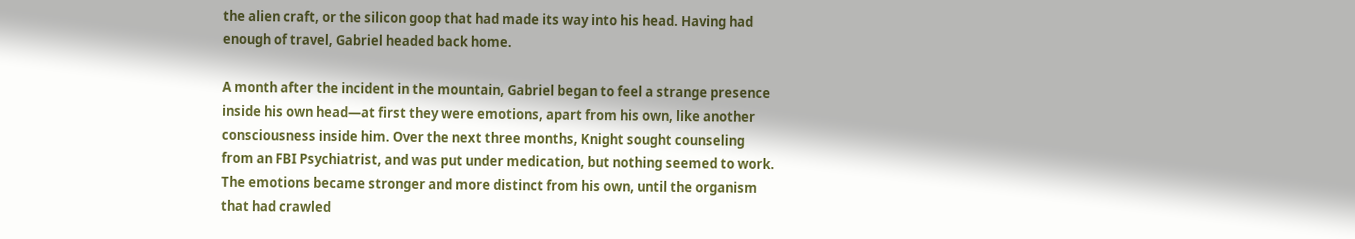the alien craft, or the silicon goop that had made its way into his head. Having had enough of travel, Gabriel headed back home.

A month after the incident in the mountain, Gabriel began to feel a strange presence inside his own head—at first they were emotions, apart from his own, like another consciousness inside him. Over the next three months, Knight sought counseling from an FBI Psychiatrist, and was put under medication, but nothing seemed to work. The emotions became stronger and more distinct from his own, until the organism that had crawled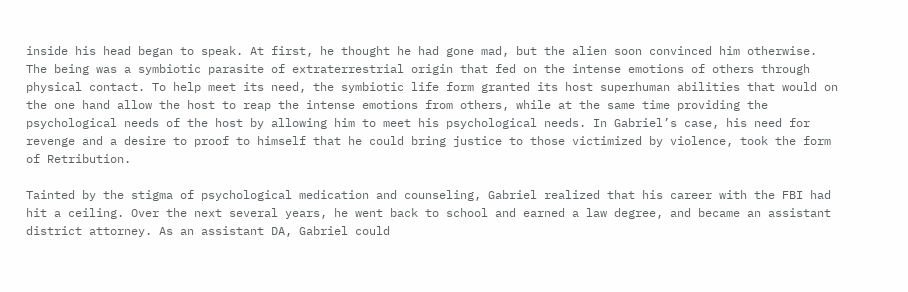inside his head began to speak. At first, he thought he had gone mad, but the alien soon convinced him otherwise. The being was a symbiotic parasite of extraterrestrial origin that fed on the intense emotions of others through physical contact. To help meet its need, the symbiotic life form granted its host superhuman abilities that would on the one hand allow the host to reap the intense emotions from others, while at the same time providing the psychological needs of the host by allowing him to meet his psychological needs. In Gabriel’s case, his need for revenge and a desire to proof to himself that he could bring justice to those victimized by violence, took the form of Retribution.

Tainted by the stigma of psychological medication and counseling, Gabriel realized that his career with the FBI had hit a ceiling. Over the next several years, he went back to school and earned a law degree, and became an assistant district attorney. As an assistant DA, Gabriel could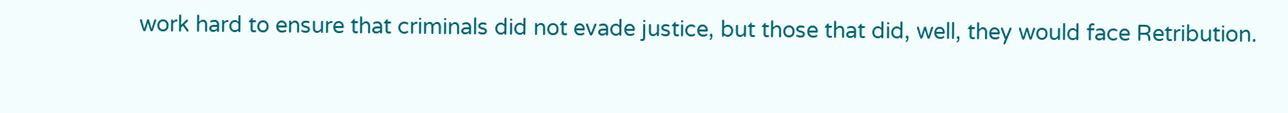work hard to ensure that criminals did not evade justice, but those that did, well, they would face Retribution.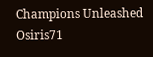Champions Unleashed Osiris71